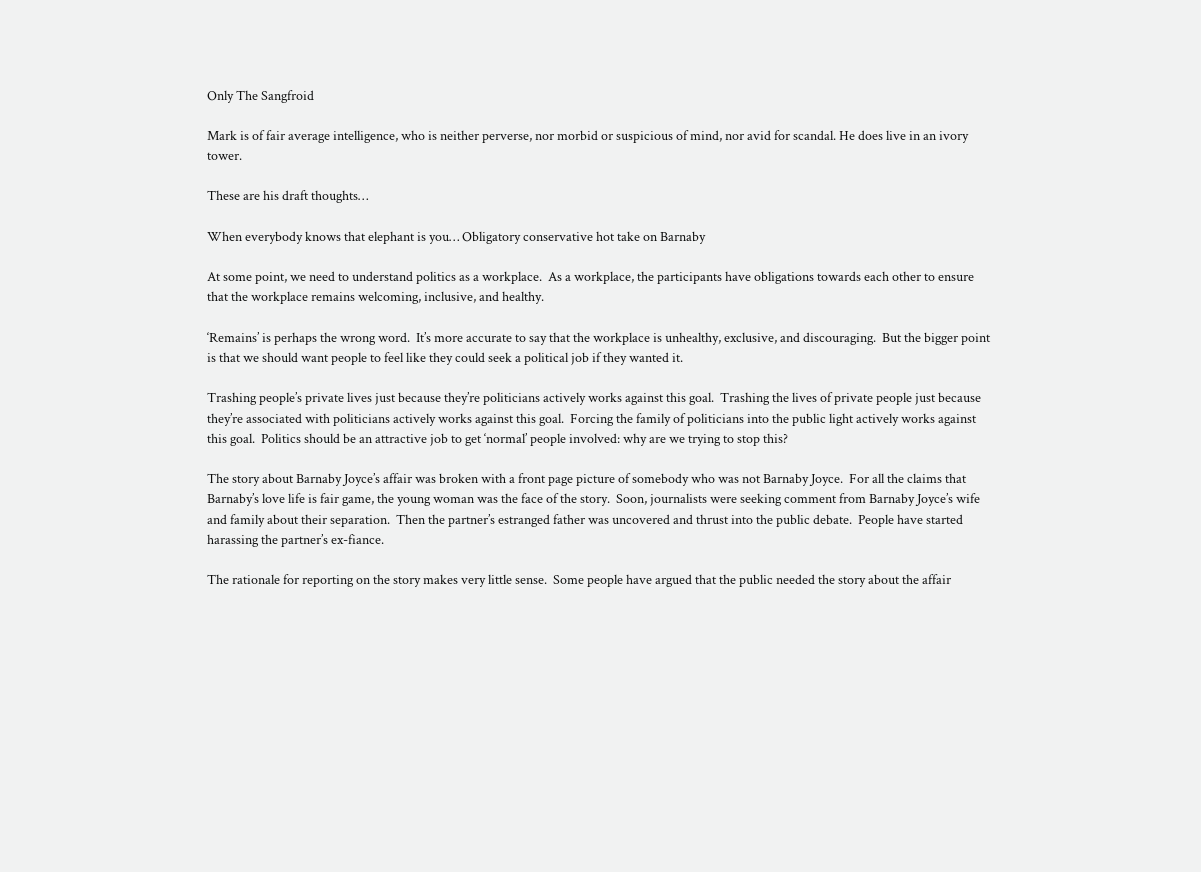Only The Sangfroid

Mark is of fair average intelligence, who is neither perverse, nor morbid or suspicious of mind, nor avid for scandal. He does live in an ivory tower.

These are his draft thoughts…

When everybody knows that elephant is you… Obligatory conservative hot take on Barnaby

At some point, we need to understand politics as a workplace.  As a workplace, the participants have obligations towards each other to ensure that the workplace remains welcoming, inclusive, and healthy.

‘Remains’ is perhaps the wrong word.  It’s more accurate to say that the workplace is unhealthy, exclusive, and discouraging.  But the bigger point is that we should want people to feel like they could seek a political job if they wanted it.

Trashing people’s private lives just because they’re politicians actively works against this goal.  Trashing the lives of private people just because they’re associated with politicians actively works against this goal.  Forcing the family of politicians into the public light actively works against this goal.  Politics should be an attractive job to get ‘normal’ people involved: why are we trying to stop this?

The story about Barnaby Joyce’s affair was broken with a front page picture of somebody who was not Barnaby Joyce.  For all the claims that Barnaby’s love life is fair game, the young woman was the face of the story.  Soon, journalists were seeking comment from Barnaby Joyce’s wife and family about their separation.  Then the partner’s estranged father was uncovered and thrust into the public debate.  People have started harassing the partner’s ex-fiance.

The rationale for reporting on the story makes very little sense.  Some people have argued that the public needed the story about the affair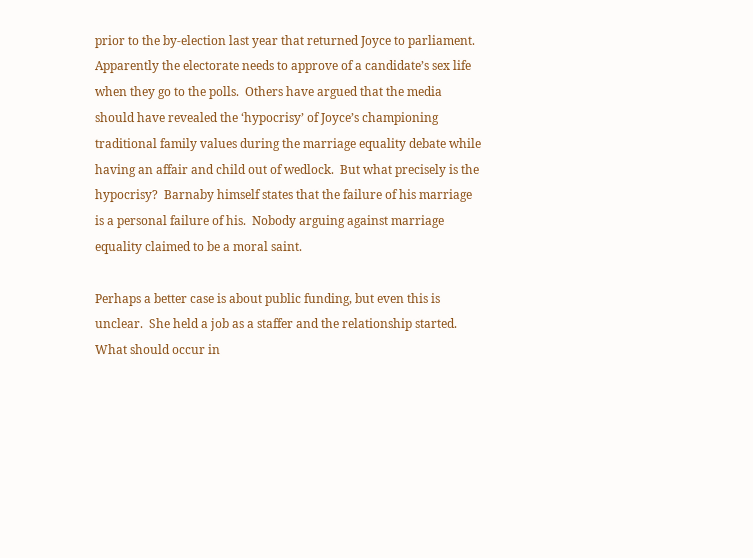prior to the by-election last year that returned Joyce to parliament.  Apparently the electorate needs to approve of a candidate’s sex life when they go to the polls.  Others have argued that the media should have revealed the ‘hypocrisy’ of Joyce’s championing traditional family values during the marriage equality debate while having an affair and child out of wedlock.  But what precisely is the hypocrisy?  Barnaby himself states that the failure of his marriage is a personal failure of his.  Nobody arguing against marriage equality claimed to be a moral saint.

Perhaps a better case is about public funding, but even this is unclear.  She held a job as a staffer and the relationship started.  What should occur in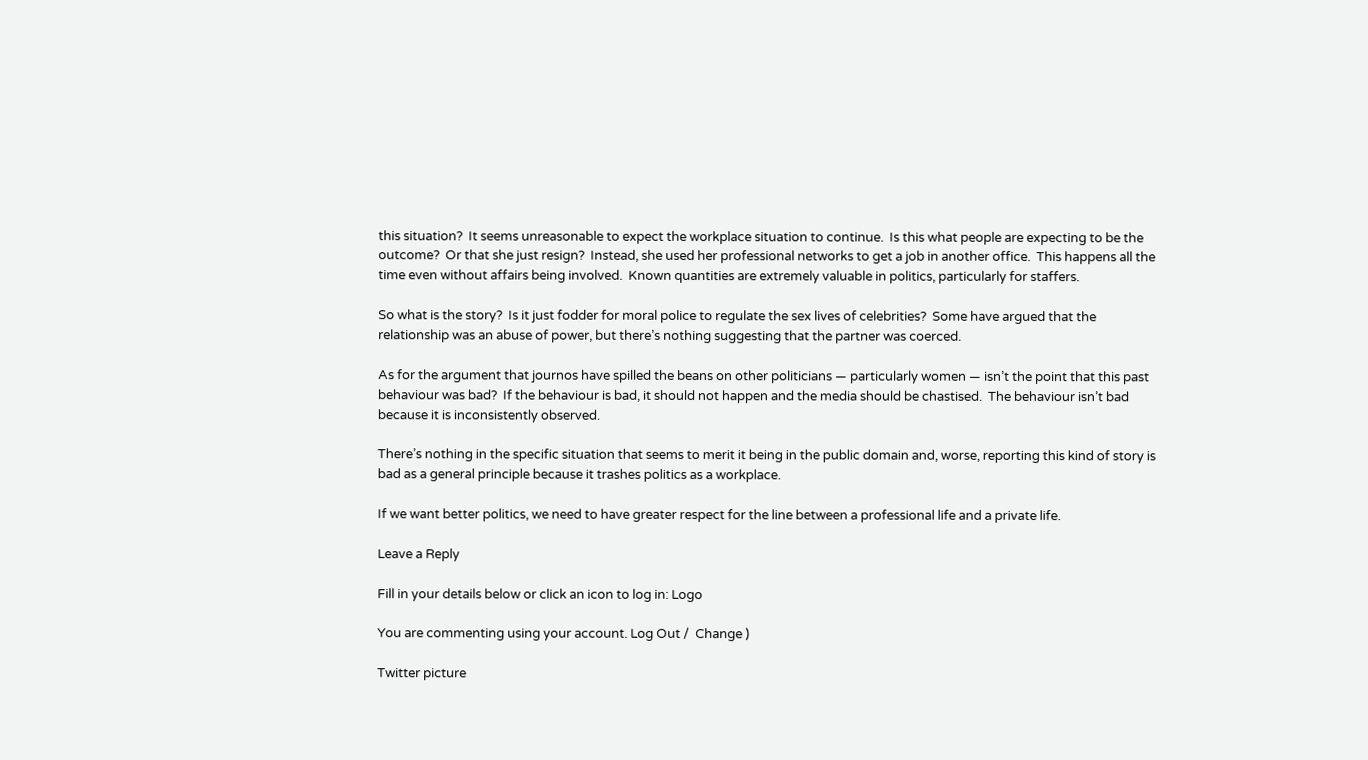this situation?  It seems unreasonable to expect the workplace situation to continue.  Is this what people are expecting to be the outcome?  Or that she just resign?  Instead, she used her professional networks to get a job in another office.  This happens all the time even without affairs being involved.  Known quantities are extremely valuable in politics, particularly for staffers.

So what is the story?  Is it just fodder for moral police to regulate the sex lives of celebrities?  Some have argued that the relationship was an abuse of power, but there’s nothing suggesting that the partner was coerced.

As for the argument that journos have spilled the beans on other politicians — particularly women — isn’t the point that this past behaviour was bad?  If the behaviour is bad, it should not happen and the media should be chastised.  The behaviour isn’t bad because it is inconsistently observed.

There’s nothing in the specific situation that seems to merit it being in the public domain and, worse, reporting this kind of story is bad as a general principle because it trashes politics as a workplace.

If we want better politics, we need to have greater respect for the line between a professional life and a private life.

Leave a Reply

Fill in your details below or click an icon to log in: Logo

You are commenting using your account. Log Out /  Change )

Twitter picture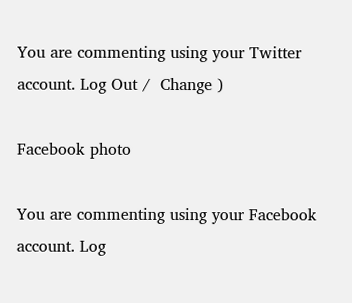You are commenting using your Twitter account. Log Out /  Change )

Facebook photo

You are commenting using your Facebook account. Log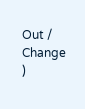Out /  Change )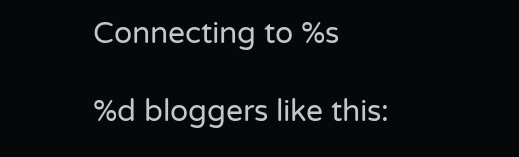Connecting to %s

%d bloggers like this: